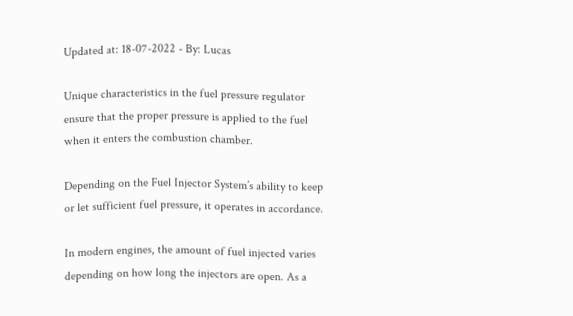Updated at: 18-07-2022 - By: Lucas

Unique characteristics in the fuel pressure regulator ensure that the proper pressure is applied to the fuel when it enters the combustion chamber.

Depending on the Fuel Injector System’s ability to keep or let sufficient fuel pressure, it operates in accordance.

In modern engines, the amount of fuel injected varies depending on how long the injectors are open. As a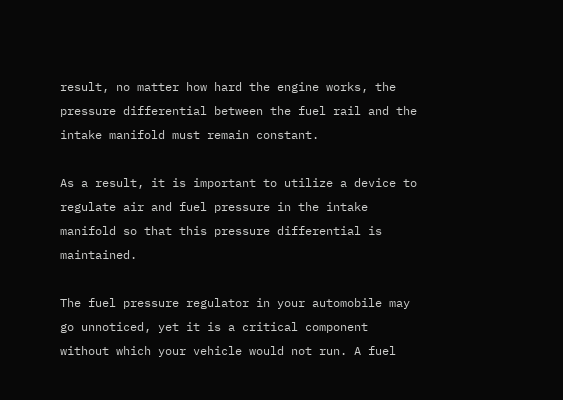result, no matter how hard the engine works, the pressure differential between the fuel rail and the intake manifold must remain constant.

As a result, it is important to utilize a device to regulate air and fuel pressure in the intake manifold so that this pressure differential is maintained.

The fuel pressure regulator in your automobile may go unnoticed, yet it is a critical component without which your vehicle would not run. A fuel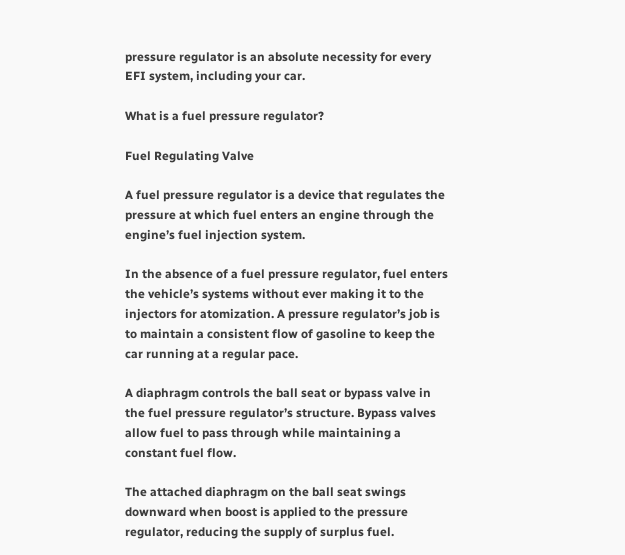pressure regulator is an absolute necessity for every EFI system, including your car.

What is a fuel pressure regulator?

Fuel Regulating Valve

A fuel pressure regulator is a device that regulates the pressure at which fuel enters an engine through the engine’s fuel injection system.

In the absence of a fuel pressure regulator, fuel enters the vehicle’s systems without ever making it to the injectors for atomization. A pressure regulator’s job is to maintain a consistent flow of gasoline to keep the car running at a regular pace.

A diaphragm controls the ball seat or bypass valve in the fuel pressure regulator’s structure. Bypass valves allow fuel to pass through while maintaining a constant fuel flow.

The attached diaphragm on the ball seat swings downward when boost is applied to the pressure regulator, reducing the supply of surplus fuel.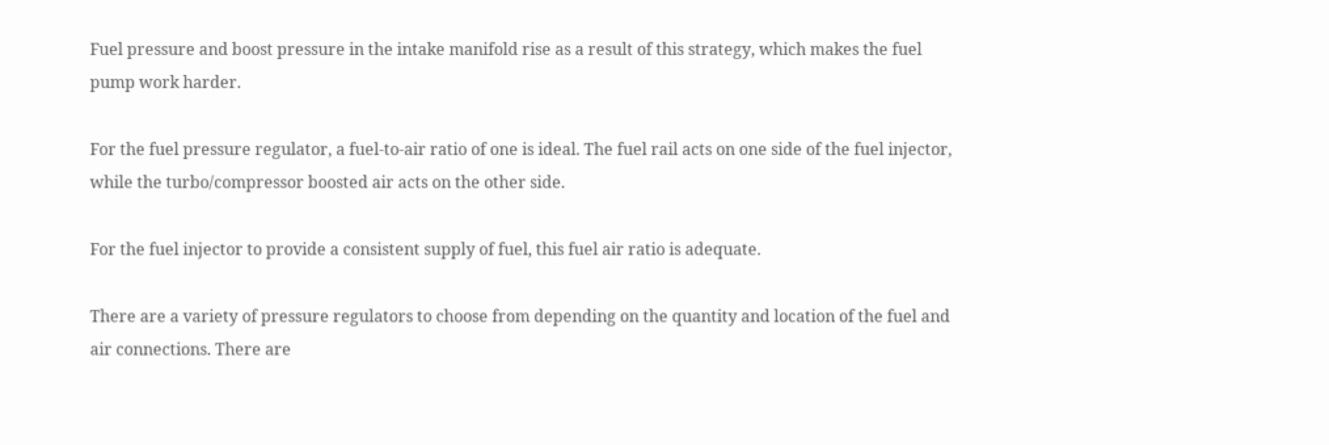Fuel pressure and boost pressure in the intake manifold rise as a result of this strategy, which makes the fuel pump work harder.

For the fuel pressure regulator, a fuel-to-air ratio of one is ideal. The fuel rail acts on one side of the fuel injector, while the turbo/compressor boosted air acts on the other side.

For the fuel injector to provide a consistent supply of fuel, this fuel air ratio is adequate.

There are a variety of pressure regulators to choose from depending on the quantity and location of the fuel and air connections. There are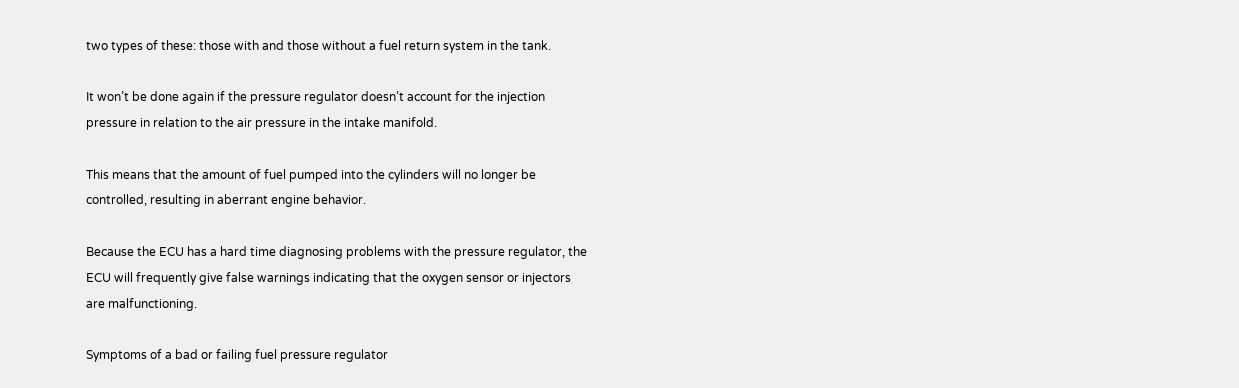two types of these: those with and those without a fuel return system in the tank.

It won’t be done again if the pressure regulator doesn’t account for the injection pressure in relation to the air pressure in the intake manifold.

This means that the amount of fuel pumped into the cylinders will no longer be controlled, resulting in aberrant engine behavior.

Because the ECU has a hard time diagnosing problems with the pressure regulator, the ECU will frequently give false warnings indicating that the oxygen sensor or injectors are malfunctioning.

Symptoms of a bad or failing fuel pressure regulator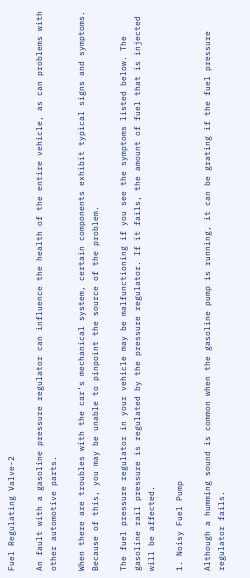Fuel Regulating Valve-2

An fault with a gasoline pressure regulator can influence the health of the entire vehicle, as can problems with other automotive parts.

When there are troubles with the car’s mechanical system, certain components exhibit typical signs and symptoms. Because of this, you may be unable to pinpoint the source of the problem.

The fuel pressure regulator in your vehicle may be malfunctioning if you see the symptoms listed below. The gasoline rail pressure is regulated by the pressure regulator. If it fails, the amount of fuel that is injected will be affected.

1. Noisy Fuel Pump

Although a humming sound is common when the gasoline pump is running, it can be grating if the fuel pressure regulator fails.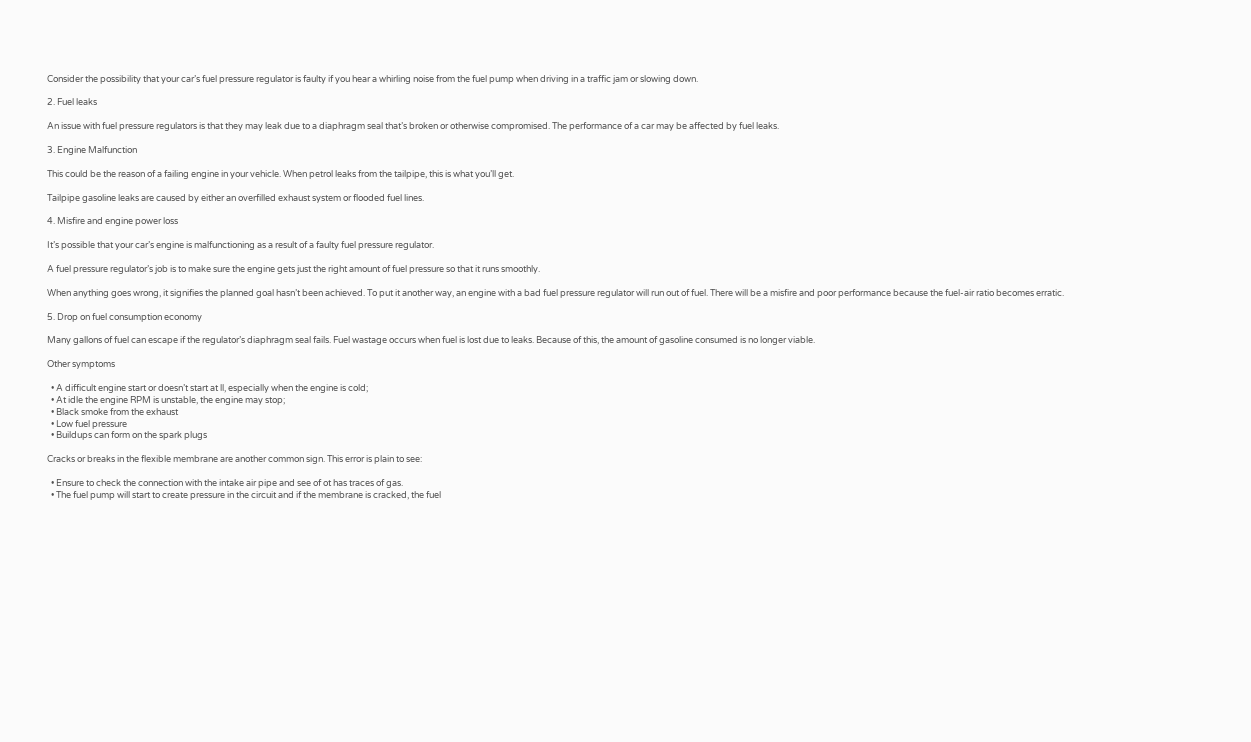Consider the possibility that your car’s fuel pressure regulator is faulty if you hear a whirling noise from the fuel pump when driving in a traffic jam or slowing down.

2. Fuel leaks

An issue with fuel pressure regulators is that they may leak due to a diaphragm seal that’s broken or otherwise compromised. The performance of a car may be affected by fuel leaks.

3. Engine Malfunction

This could be the reason of a failing engine in your vehicle. When petrol leaks from the tailpipe, this is what you’ll get.

Tailpipe gasoline leaks are caused by either an overfilled exhaust system or flooded fuel lines.

4. Misfire and engine power loss

It’s possible that your car’s engine is malfunctioning as a result of a faulty fuel pressure regulator.

A fuel pressure regulator’s job is to make sure the engine gets just the right amount of fuel pressure so that it runs smoothly.

When anything goes wrong, it signifies the planned goal hasn’t been achieved. To put it another way, an engine with a bad fuel pressure regulator will run out of fuel. There will be a misfire and poor performance because the fuel-air ratio becomes erratic.

5. Drop on fuel consumption economy

Many gallons of fuel can escape if the regulator’s diaphragm seal fails. Fuel wastage occurs when fuel is lost due to leaks. Because of this, the amount of gasoline consumed is no longer viable.

Other symptoms

  • A difficult engine start or doesn’t start at ll, especially when the engine is cold;
  • At idle the engine RPM is unstable, the engine may stop;
  • Black smoke from the exhaust
  • Low fuel pressure
  • Buildups can form on the spark plugs

Cracks or breaks in the flexible membrane are another common sign. This error is plain to see:

  • Ensure to check the connection with the intake air pipe and see of ot has traces of gas.
  • The fuel pump will start to create pressure in the circuit and if the membrane is cracked, the fuel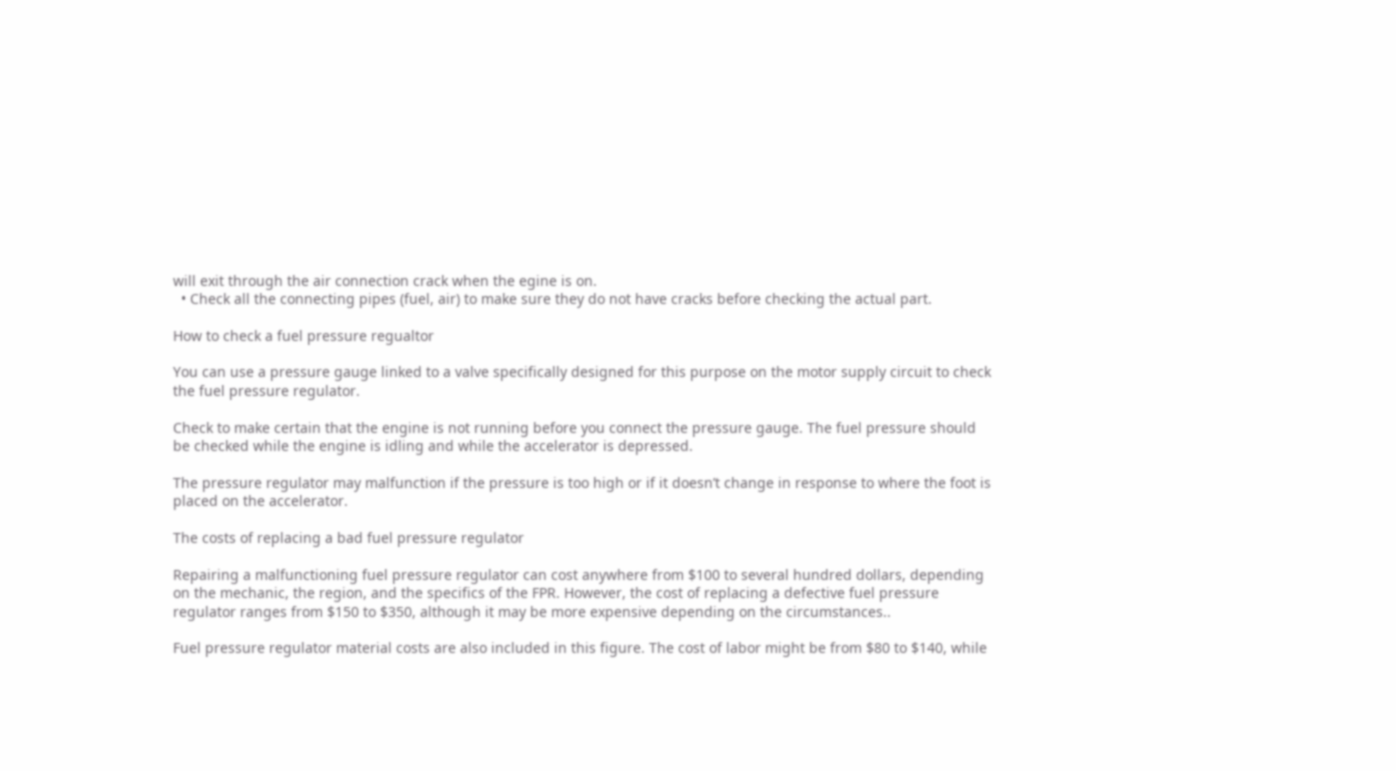will exit through the air connection crack when the egine is on.
  • Check all the connecting pipes (fuel, air) to make sure they do not have cracks before checking the actual part.

How to check a fuel pressure regualtor

You can use a pressure gauge linked to a valve specifically designed for this purpose on the motor supply circuit to check the fuel pressure regulator.

Check to make certain that the engine is not running before you connect the pressure gauge. The fuel pressure should be checked while the engine is idling and while the accelerator is depressed.

The pressure regulator may malfunction if the pressure is too high or if it doesn’t change in response to where the foot is placed on the accelerator.

The costs of replacing a bad fuel pressure regulator

Repairing a malfunctioning fuel pressure regulator can cost anywhere from $100 to several hundred dollars, depending on the mechanic, the region, and the specifics of the FPR. However, the cost of replacing a defective fuel pressure regulator ranges from $150 to $350, although it may be more expensive depending on the circumstances..

Fuel pressure regulator material costs are also included in this figure. The cost of labor might be from $80 to $140, while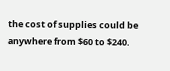the cost of supplies could be anywhere from $60 to $240.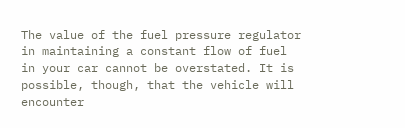The value of the fuel pressure regulator in maintaining a constant flow of fuel in your car cannot be overstated. It is possible, though, that the vehicle will encounter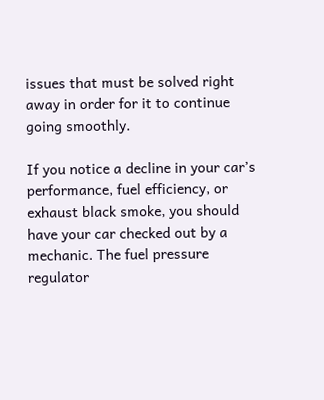issues that must be solved right away in order for it to continue going smoothly.

If you notice a decline in your car’s performance, fuel efficiency, or exhaust black smoke, you should have your car checked out by a mechanic. The fuel pressure regulator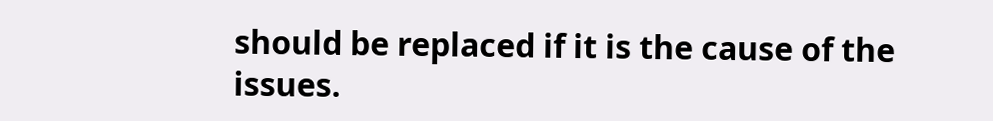should be replaced if it is the cause of the issues.